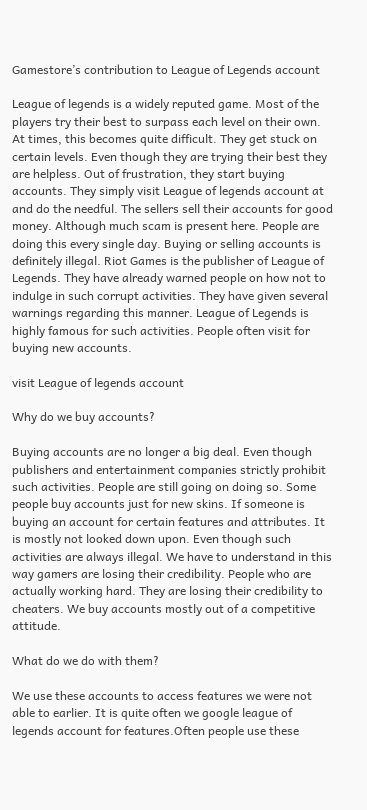Gamestore’s contribution to League of Legends account

League of legends is a widely reputed game. Most of the players try their best to surpass each level on their own. At times, this becomes quite difficult. They get stuck on certain levels. Even though they are trying their best they are helpless. Out of frustration, they start buying accounts. They simply visit League of legends account at and do the needful. The sellers sell their accounts for good money. Although much scam is present here. People are doing this every single day. Buying or selling accounts is definitely illegal. Riot Games is the publisher of League of Legends. They have already warned people on how not to indulge in such corrupt activities. They have given several warnings regarding this manner. League of Legends is highly famous for such activities. People often visit for buying new accounts.

visit League of legends account

Why do we buy accounts?

Buying accounts are no longer a big deal. Even though publishers and entertainment companies strictly prohibit such activities. People are still going on doing so. Some people buy accounts just for new skins. If someone is buying an account for certain features and attributes. It is mostly not looked down upon. Even though such activities are always illegal. We have to understand in this way gamers are losing their credibility. People who are actually working hard. They are losing their credibility to cheaters. We buy accounts mostly out of a competitive attitude.

What do we do with them?

We use these accounts to access features we were not able to earlier. It is quite often we google league of legends account for features.Often people use these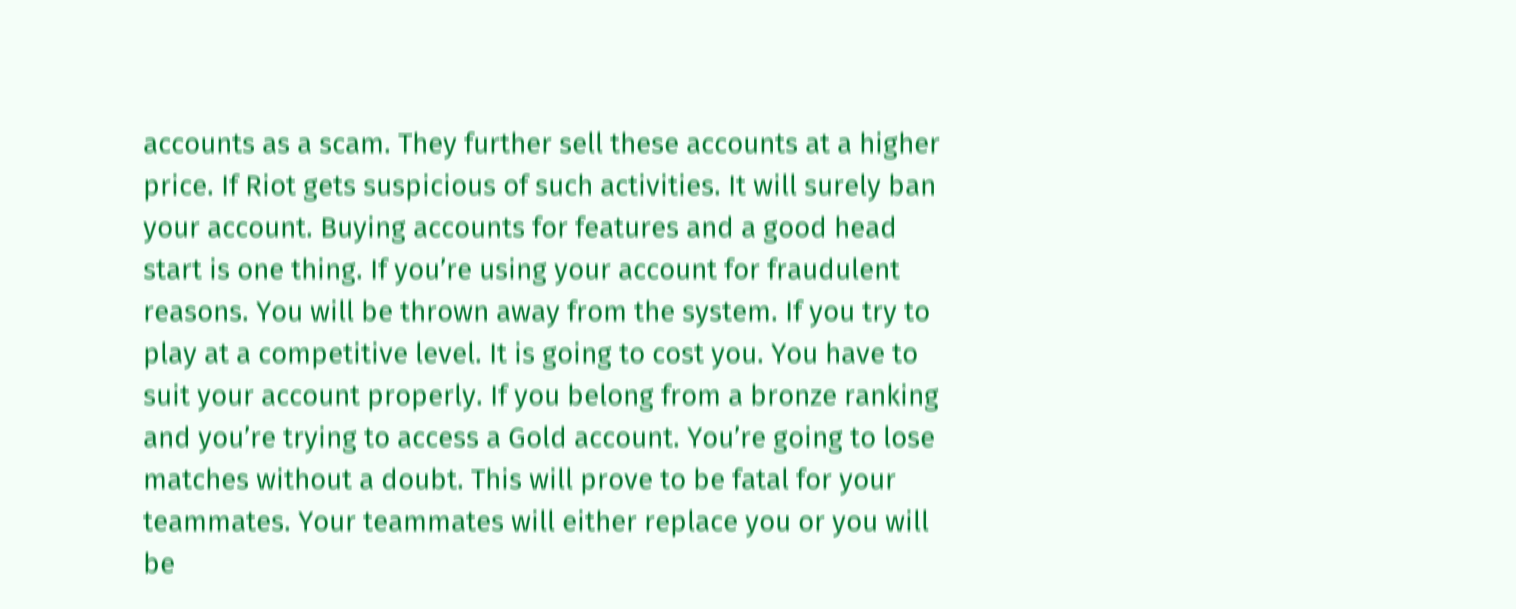accounts as a scam. They further sell these accounts at a higher price. If Riot gets suspicious of such activities. It will surely ban your account. Buying accounts for features and a good head start is one thing. If you’re using your account for fraudulent reasons. You will be thrown away from the system. If you try to play at a competitive level. It is going to cost you. You have to suit your account properly. If you belong from a bronze ranking and you’re trying to access a Gold account. You’re going to lose matches without a doubt. This will prove to be fatal for your teammates. Your teammates will either replace you or you will be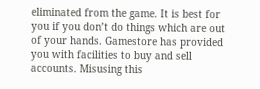eliminated from the game. It is best for you if you don’t do things which are out of your hands. Gamestore has provided you with facilities to buy and sell accounts. Misusing this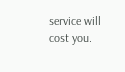service will cost you.